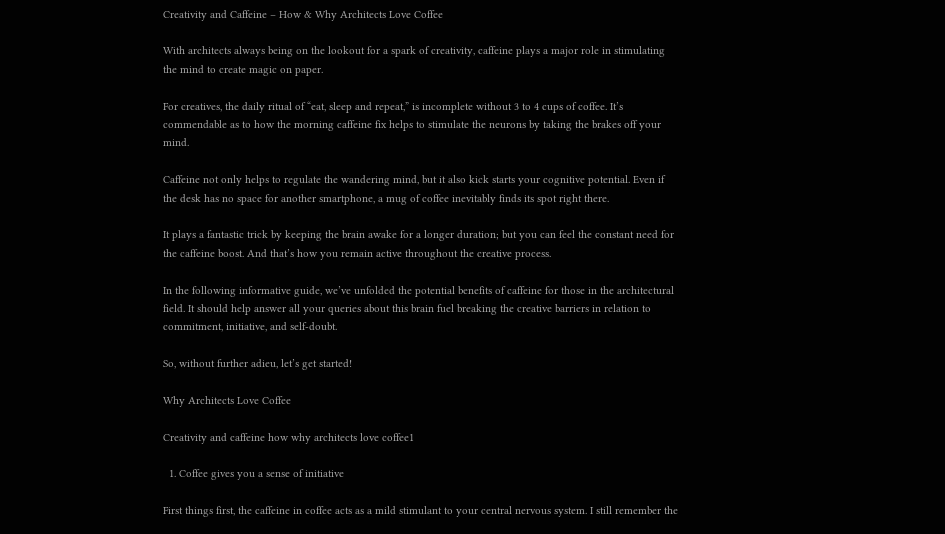Creativity and Caffeine – How & Why Architects Love Coffee

With architects always being on the lookout for a spark of creativity, caffeine plays a major role in stimulating the mind to create magic on paper.

For creatives, the daily ritual of “eat, sleep and repeat,” is incomplete without 3 to 4 cups of coffee. It’s commendable as to how the morning caffeine fix helps to stimulate the neurons by taking the brakes off your mind.

Caffeine not only helps to regulate the wandering mind, but it also kick starts your cognitive potential. Even if the desk has no space for another smartphone, a mug of coffee inevitably finds its spot right there.

It plays a fantastic trick by keeping the brain awake for a longer duration; but you can feel the constant need for the caffeine boost. And that’s how you remain active throughout the creative process.

In the following informative guide, we’ve unfolded the potential benefits of caffeine for those in the architectural field. It should help answer all your queries about this brain fuel breaking the creative barriers in relation to commitment, initiative, and self-doubt.

So, without further adieu, let’s get started!

Why Architects Love Coffee

Creativity and caffeine how why architects love coffee1

  1. Coffee gives you a sense of initiative

First things first, the caffeine in coffee acts as a mild stimulant to your central nervous system. I still remember the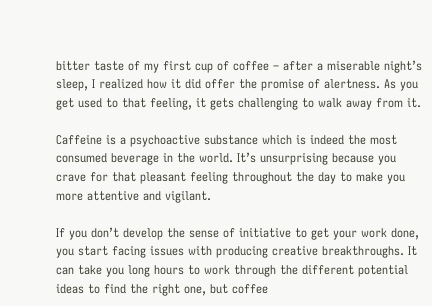bitter taste of my first cup of coffee – after a miserable night’s sleep, I realized how it did offer the promise of alertness. As you get used to that feeling, it gets challenging to walk away from it.

Caffeine is a psychoactive substance which is indeed the most consumed beverage in the world. It’s unsurprising because you crave for that pleasant feeling throughout the day to make you more attentive and vigilant.

If you don’t develop the sense of initiative to get your work done, you start facing issues with producing creative breakthroughs. It can take you long hours to work through the different potential ideas to find the right one, but coffee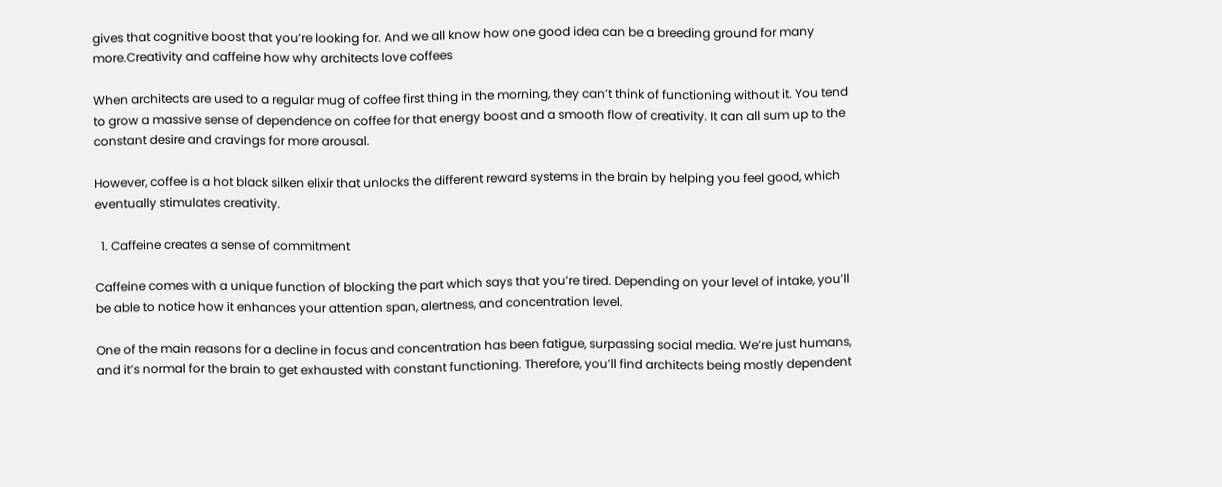gives that cognitive boost that you’re looking for. And we all know how one good idea can be a breeding ground for many more.Creativity and caffeine how why architects love coffees

When architects are used to a regular mug of coffee first thing in the morning, they can’t think of functioning without it. You tend to grow a massive sense of dependence on coffee for that energy boost and a smooth flow of creativity. It can all sum up to the constant desire and cravings for more arousal.

However, coffee is a hot black silken elixir that unlocks the different reward systems in the brain by helping you feel good, which eventually stimulates creativity.

  1. Caffeine creates a sense of commitment

Caffeine comes with a unique function of blocking the part which says that you’re tired. Depending on your level of intake, you’ll be able to notice how it enhances your attention span, alertness, and concentration level.

One of the main reasons for a decline in focus and concentration has been fatigue, surpassing social media. We’re just humans, and it’s normal for the brain to get exhausted with constant functioning. Therefore, you’ll find architects being mostly dependent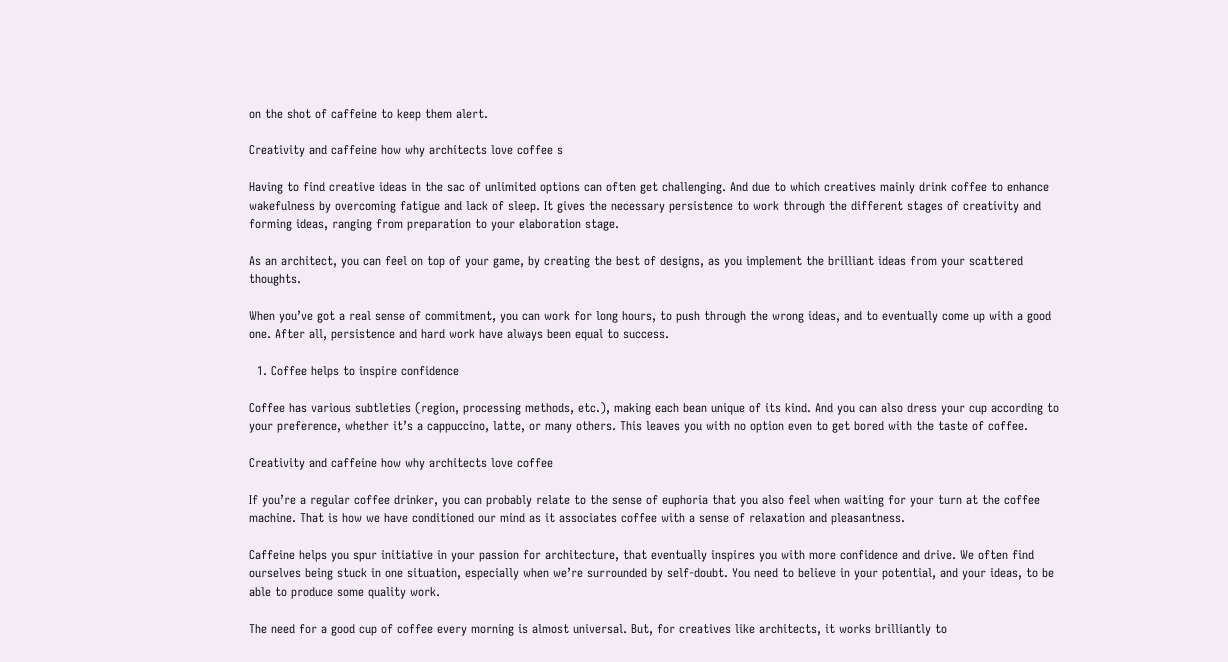on the shot of caffeine to keep them alert.

Creativity and caffeine how why architects love coffee s

Having to find creative ideas in the sac of unlimited options can often get challenging. And due to which creatives mainly drink coffee to enhance wakefulness by overcoming fatigue and lack of sleep. It gives the necessary persistence to work through the different stages of creativity and forming ideas, ranging from preparation to your elaboration stage.

As an architect, you can feel on top of your game, by creating the best of designs, as you implement the brilliant ideas from your scattered thoughts.

When you’ve got a real sense of commitment, you can work for long hours, to push through the wrong ideas, and to eventually come up with a good one. After all, persistence and hard work have always been equal to success.

  1. Coffee helps to inspire confidence

Coffee has various subtleties (region, processing methods, etc.), making each bean unique of its kind. And you can also dress your cup according to your preference, whether it’s a cappuccino, latte, or many others. This leaves you with no option even to get bored with the taste of coffee.

Creativity and caffeine how why architects love coffee

If you’re a regular coffee drinker, you can probably relate to the sense of euphoria that you also feel when waiting for your turn at the coffee machine. That is how we have conditioned our mind as it associates coffee with a sense of relaxation and pleasantness.

Caffeine helps you spur initiative in your passion for architecture, that eventually inspires you with more confidence and drive. We often find ourselves being stuck in one situation, especially when we’re surrounded by self-doubt. You need to believe in your potential, and your ideas, to be able to produce some quality work.

The need for a good cup of coffee every morning is almost universal. But, for creatives like architects, it works brilliantly to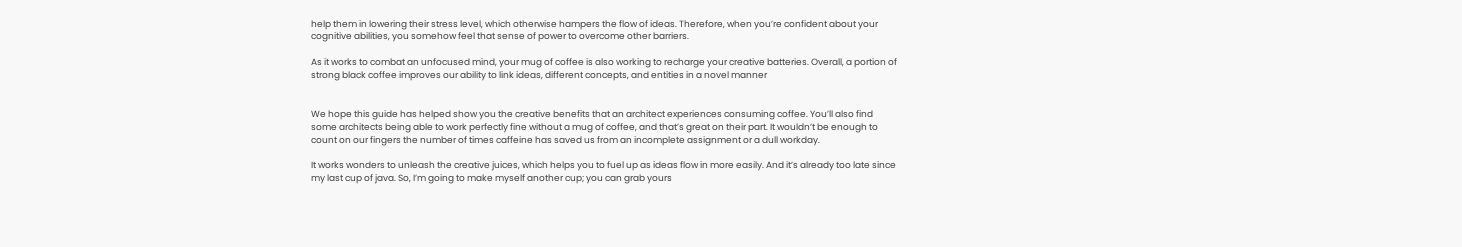help them in lowering their stress level, which otherwise hampers the flow of ideas. Therefore, when you’re confident about your cognitive abilities, you somehow feel that sense of power to overcome other barriers.

As it works to combat an unfocused mind, your mug of coffee is also working to recharge your creative batteries. Overall, a portion of strong black coffee improves our ability to link ideas, different concepts, and entities in a novel manner


We hope this guide has helped show you the creative benefits that an architect experiences consuming coffee. You’ll also find some architects being able to work perfectly fine without a mug of coffee, and that’s great on their part. It wouldn’t be enough to count on our fingers the number of times caffeine has saved us from an incomplete assignment or a dull workday.

It works wonders to unleash the creative juices, which helps you to fuel up as ideas flow in more easily. And it’s already too late since my last cup of java. So, I’m going to make myself another cup; you can grab yours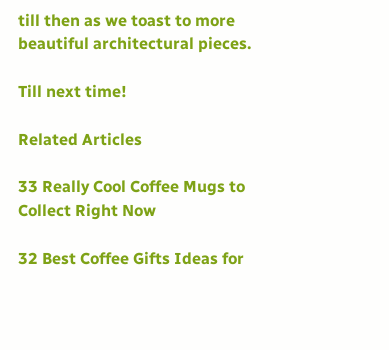till then as we toast to more beautiful architectural pieces.

Till next time!

Related Articles

33 Really Cool Coffee Mugs to Collect Right Now

32 Best Coffee Gifts Ideas for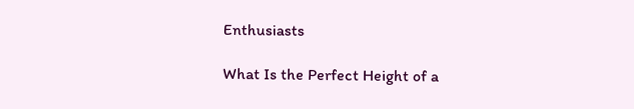Enthusiasts

What Is the Perfect Height of a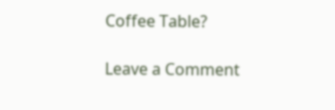Coffee Table?

Leave a Comment